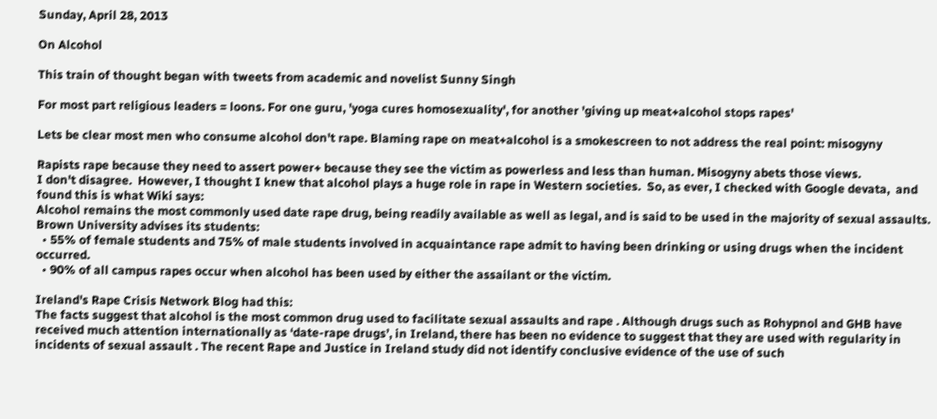Sunday, April 28, 2013

On Alcohol

This train of thought began with tweets from academic and novelist Sunny Singh

For most part religious leaders = loons. For one guru, 'yoga cures homosexuality', for another 'giving up meat+alcohol stops rapes'

Lets be clear most men who consume alcohol don't rape. Blaming rape on meat+alcohol is a smokescreen to not address the real point: misogyny

Rapists rape because they need to assert power+ because they see the victim as powerless and less than human. Misogyny abets those views.
I don't disagree.  However, I thought I knew that alcohol plays a huge role in rape in Western societies.  So, as ever, I checked with Google devata,  and found this is what Wiki says:
Alcohol remains the most commonly used date rape drug, being readily available as well as legal, and is said to be used in the majority of sexual assaults.
Brown University advises its students:
  • 55% of female students and 75% of male students involved in acquaintance rape admit to having been drinking or using drugs when the incident occurred.
  • 90% of all campus rapes occur when alcohol has been used by either the assailant or the victim.

Ireland's Rape Crisis Network Blog had this:
The facts suggest that alcohol is the most common drug used to facilitate sexual assaults and rape . Although drugs such as Rohypnol and GHB have received much attention internationally as ‘date-rape drugs’, in Ireland, there has been no evidence to suggest that they are used with regularity in incidents of sexual assault . The recent Rape and Justice in Ireland study did not identify conclusive evidence of the use of such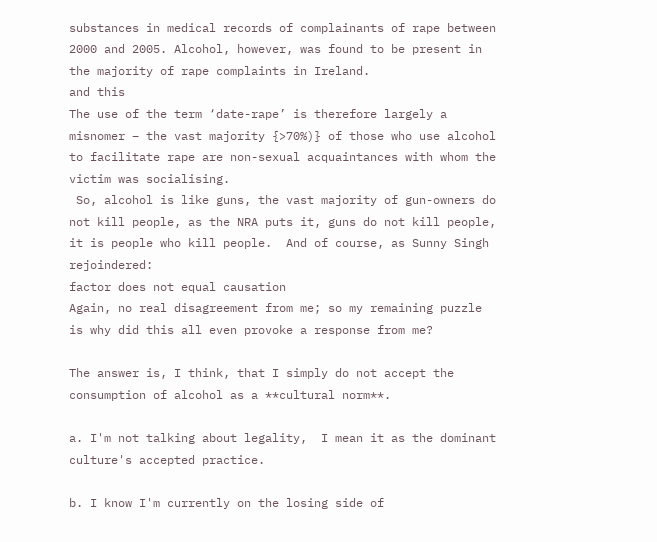substances in medical records of complainants of rape between 2000 and 2005. Alcohol, however, was found to be present in the majority of rape complaints in Ireland.
and this
The use of the term ‘date-rape’ is therefore largely a misnomer – the vast majority {>70%)} of those who use alcohol to facilitate rape are non-sexual acquaintances with whom the victim was socialising.
 So, alcohol is like guns, the vast majority of gun-owners do not kill people, as the NRA puts it, guns do not kill people, it is people who kill people.  And of course, as Sunny Singh rejoindered:
factor does not equal causation
Again, no real disagreement from me; so my remaining puzzle is why did this all even provoke a response from me?

The answer is, I think, that I simply do not accept the consumption of alcohol as a **cultural norm**.

a. I'm not talking about legality,  I mean it as the dominant culture's accepted practice.

b. I know I'm currently on the losing side of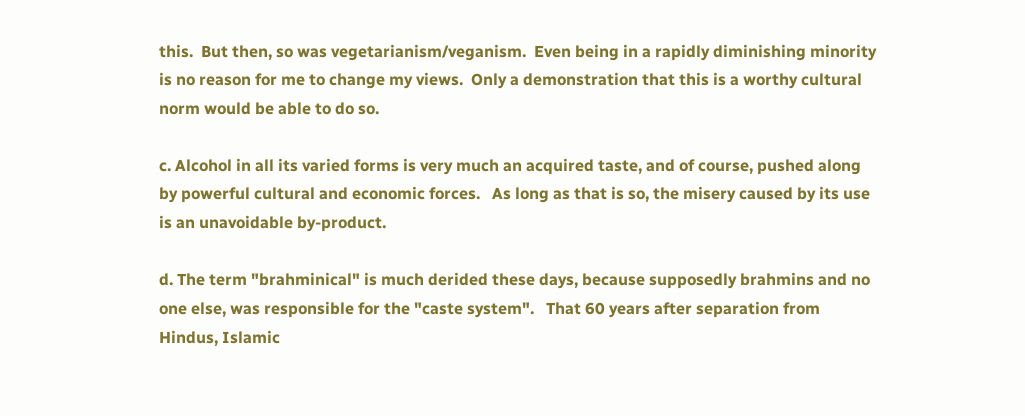this.  But then, so was vegetarianism/veganism.  Even being in a rapidly diminishing minority is no reason for me to change my views.  Only a demonstration that this is a worthy cultural norm would be able to do so.

c. Alcohol in all its varied forms is very much an acquired taste, and of course, pushed along by powerful cultural and economic forces.   As long as that is so, the misery caused by its use is an unavoidable by-product.

d. The term "brahminical" is much derided these days, because supposedly brahmins and no one else, was responsible for the "caste system".   That 60 years after separation from Hindus, Islamic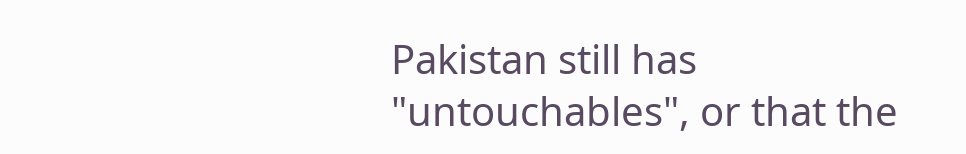Pakistan still has "untouchables", or that the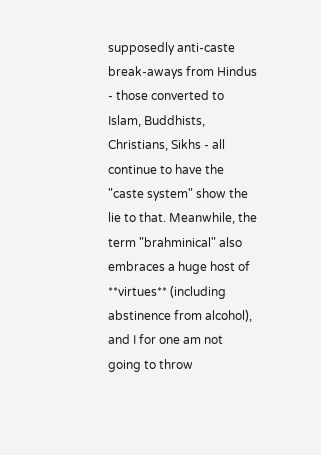supposedly anti-caste break-aways from Hindus - those converted to Islam, Buddhists, Christians, Sikhs - all continue to have the "caste system" show the lie to that. Meanwhile, the term "brahminical" also embraces a huge host of **virtues** (including abstinence from alcohol), and I for one am not going to throw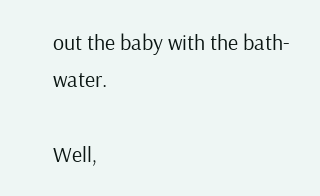out the baby with the bath-water.

Well,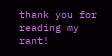thank you for reading my rant!